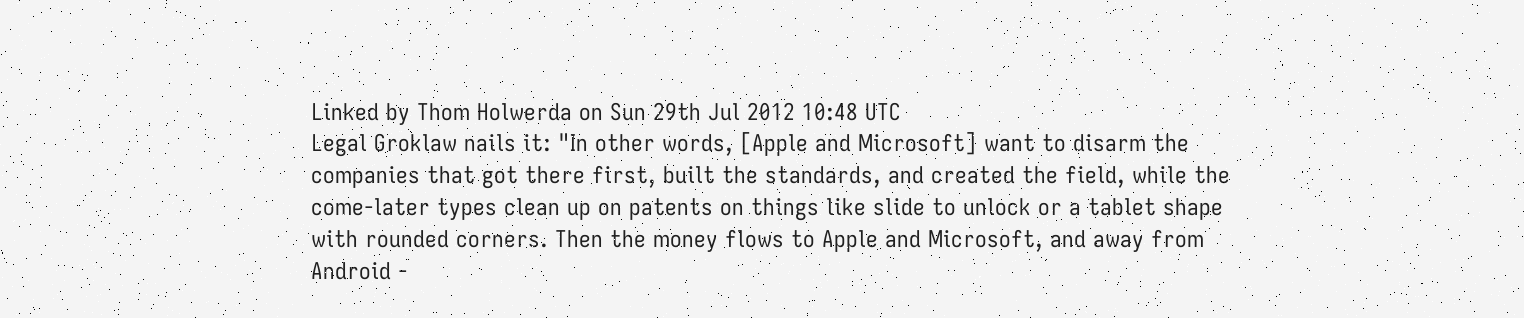Linked by Thom Holwerda on Sun 29th Jul 2012 10:48 UTC
Legal Groklaw nails it: "In other words, [Apple and Microsoft] want to disarm the companies that got there first, built the standards, and created the field, while the come-later types clean up on patents on things like slide to unlock or a tablet shape with rounded corners. Then the money flows to Apple and Microsoft, and away from Android -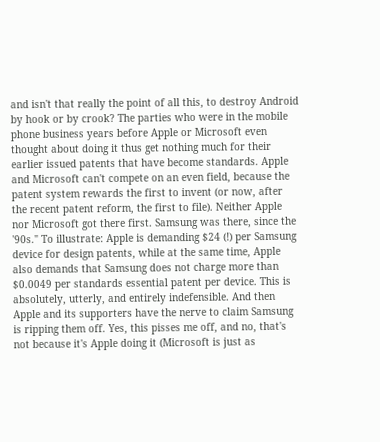and isn't that really the point of all this, to destroy Android by hook or by crook? The parties who were in the mobile phone business years before Apple or Microsoft even thought about doing it thus get nothing much for their earlier issued patents that have become standards. Apple and Microsoft can't compete on an even field, because the patent system rewards the first to invent (or now, after the recent patent reform, the first to file). Neither Apple nor Microsoft got there first. Samsung was there, since the '90s." To illustrate: Apple is demanding $24 (!) per Samsung device for design patents, while at the same time, Apple also demands that Samsung does not charge more than $0.0049 per standards essential patent per device. This is absolutely, utterly, and entirely indefensible. And then Apple and its supporters have the nerve to claim Samsung is ripping them off. Yes, this pisses me off, and no, that's not because it's Apple doing it (Microsoft is just as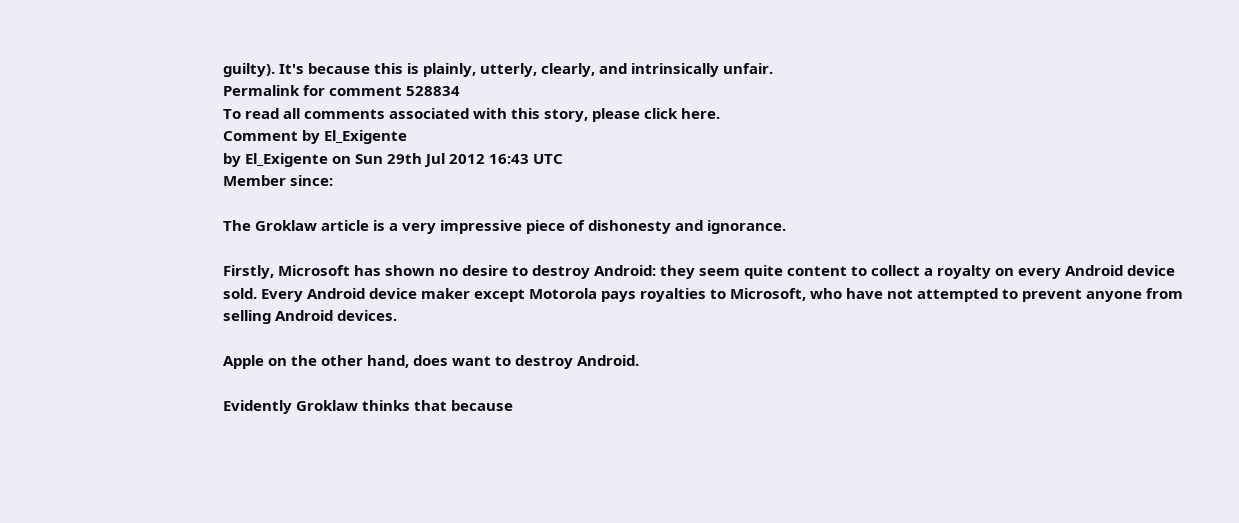guilty). It's because this is plainly, utterly, clearly, and intrinsically unfair.
Permalink for comment 528834
To read all comments associated with this story, please click here.
Comment by El_Exigente
by El_Exigente on Sun 29th Jul 2012 16:43 UTC
Member since:

The Groklaw article is a very impressive piece of dishonesty and ignorance.

Firstly, Microsoft has shown no desire to destroy Android: they seem quite content to collect a royalty on every Android device sold. Every Android device maker except Motorola pays royalties to Microsoft, who have not attempted to prevent anyone from selling Android devices.

Apple on the other hand, does want to destroy Android.

Evidently Groklaw thinks that because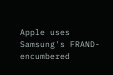Apple uses Samsung's FRAND-encumbered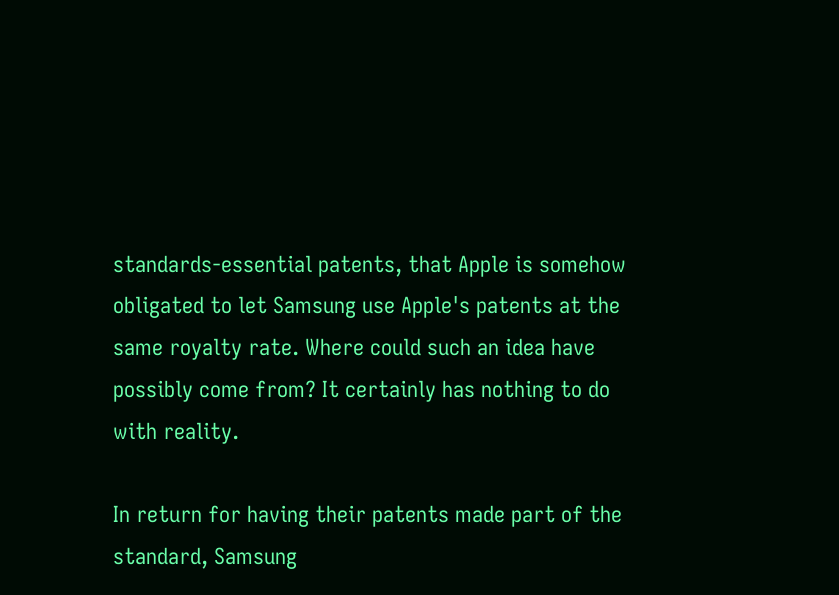standards-essential patents, that Apple is somehow obligated to let Samsung use Apple's patents at the same royalty rate. Where could such an idea have possibly come from? It certainly has nothing to do with reality.

In return for having their patents made part of the standard, Samsung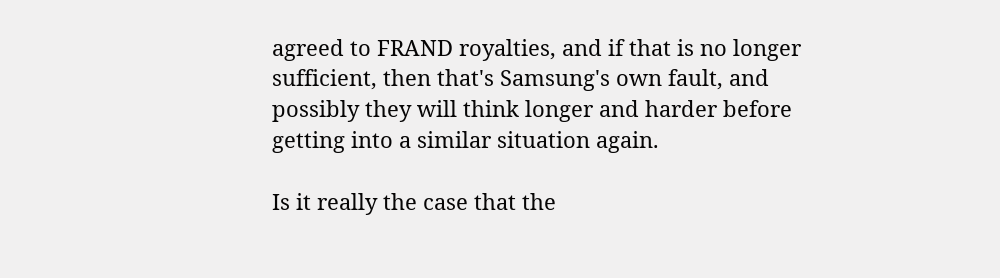agreed to FRAND royalties, and if that is no longer sufficient, then that's Samsung's own fault, and possibly they will think longer and harder before getting into a similar situation again.

Is it really the case that the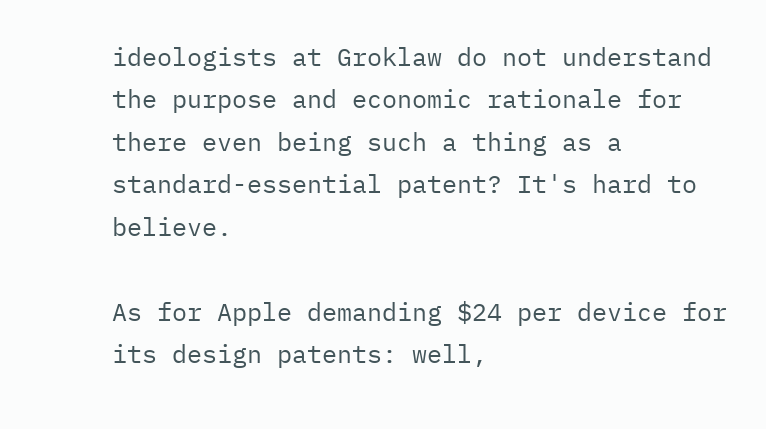ideologists at Groklaw do not understand the purpose and economic rationale for there even being such a thing as a standard-essential patent? It's hard to believe.

As for Apple demanding $24 per device for its design patents: well,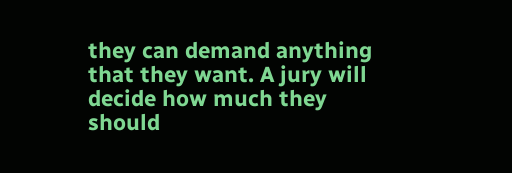they can demand anything that they want. A jury will decide how much they should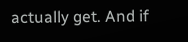actually get. And if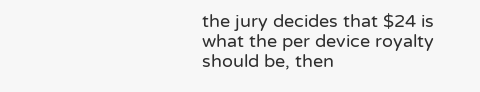the jury decides that $24 is what the per device royalty should be, then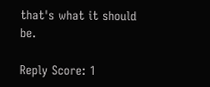that's what it should be.

Reply Score: 1